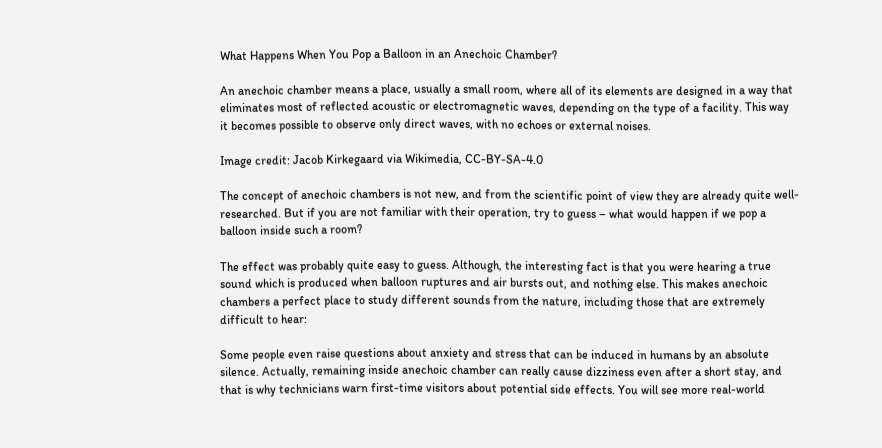What Happens When You Pop a Balloon in an Anechoic Chamber?

An anechoic chamber means a place, usually a small room, where all of its elements are designed in a way that eliminates most of reflected acoustic or electromagnetic waves, depending on the type of a facility. This way it becomes possible to observe only direct waves, with no echoes or external noises.

Image credit: Jacob Kirkegaard via Wikimedia, CC-BY-SA-4.0

The concept of anechoic chambers is not new, and from the scientific point of view they are already quite well-researched. But if you are not familiar with their operation, try to guess – what would happen if we pop a balloon inside such a room?

The effect was probably quite easy to guess. Although, the interesting fact is that you were hearing a true sound which is produced when balloon ruptures and air bursts out, and nothing else. This makes anechoic chambers a perfect place to study different sounds from the nature, including those that are extremely difficult to hear:

Some people even raise questions about anxiety and stress that can be induced in humans by an absolute silence. Actually, remaining inside anechoic chamber can really cause dizziness even after a short stay, and that is why technicians warn first-time visitors about potential side effects. You will see more real-world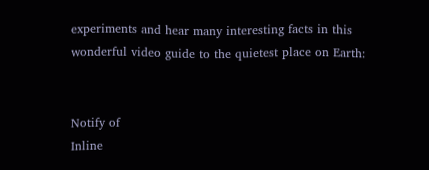experiments and hear many interesting facts in this wonderful video guide to the quietest place on Earth:


Notify of
Inline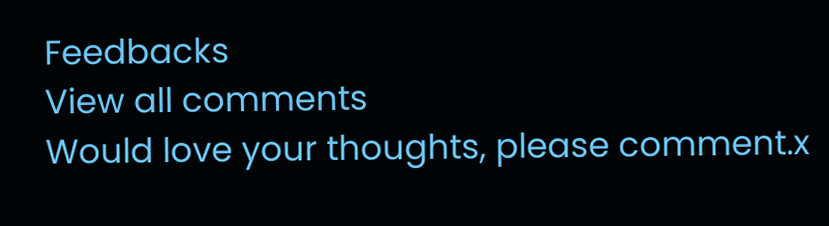Feedbacks
View all comments
Would love your thoughts, please comment.x